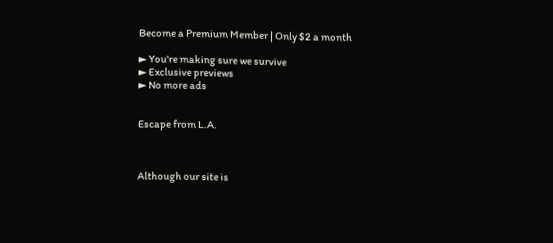Become a Premium Member | Only $2 a month

► You're making sure we survive
► Exclusive previews
► No more ads


Escape from L.A.



Although our site is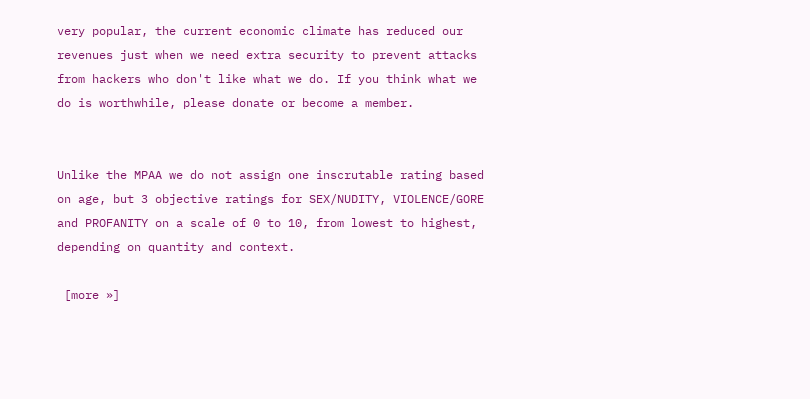very popular, the current economic climate has reduced our revenues just when we need extra security to prevent attacks from hackers who don't like what we do. If you think what we do is worthwhile, please donate or become a member.


Unlike the MPAA we do not assign one inscrutable rating based on age, but 3 objective ratings for SEX/NUDITY, VIOLENCE/GORE and PROFANITY on a scale of 0 to 10, from lowest to highest, depending on quantity and context.

 [more »]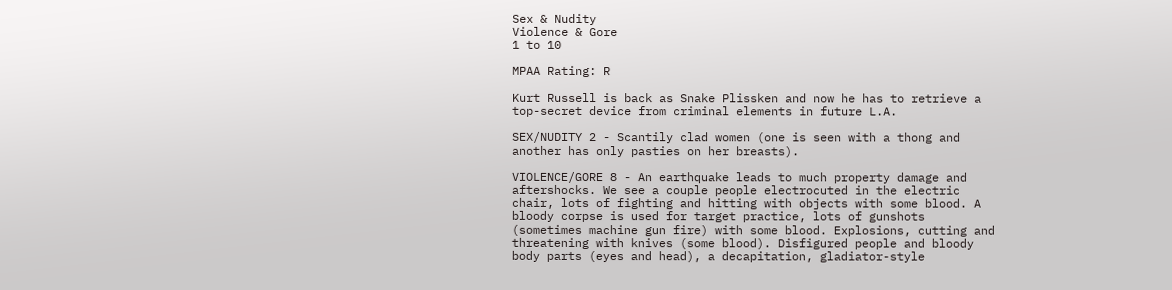Sex & Nudity
Violence & Gore
1 to 10

MPAA Rating: R

Kurt Russell is back as Snake Plissken and now he has to retrieve a top-secret device from criminal elements in future L.A.

SEX/NUDITY 2 - Scantily clad women (one is seen with a thong and another has only pasties on her breasts).

VIOLENCE/GORE 8 - An earthquake leads to much property damage and aftershocks. We see a couple people electrocuted in the electric chair, lots of fighting and hitting with objects with some blood. A bloody corpse is used for target practice, lots of gunshots (sometimes machine gun fire) with some blood. Explosions, cutting and threatening with knives (some blood). Disfigured people and bloody body parts (eyes and head), a decapitation, gladiator-style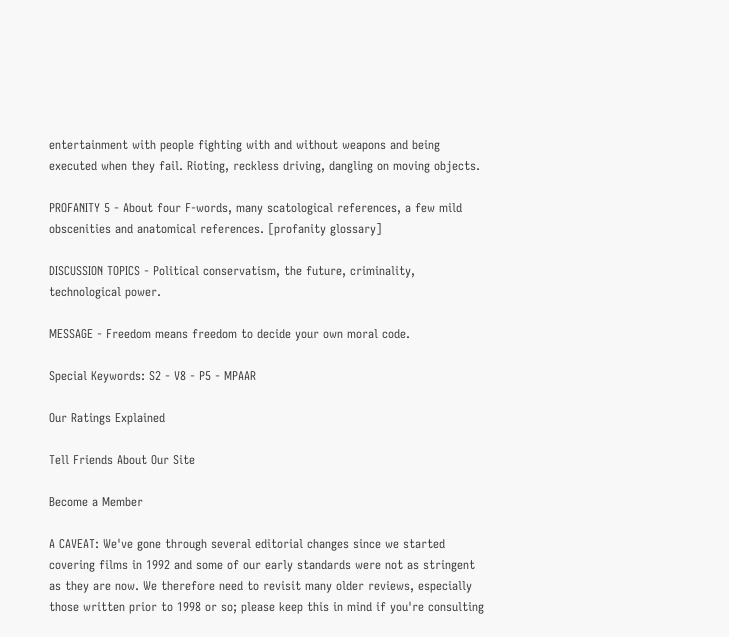entertainment with people fighting with and without weapons and being executed when they fail. Rioting, reckless driving, dangling on moving objects.

PROFANITY 5 - About four F-words, many scatological references, a few mild obscenities and anatomical references. [profanity glossary]

DISCUSSION TOPICS - Political conservatism, the future, criminality, technological power.

MESSAGE - Freedom means freedom to decide your own moral code.

Special Keywords: S2 - V8 - P5 - MPAAR

Our Ratings Explained

Tell Friends About Our Site

Become a Member

A CAVEAT: We've gone through several editorial changes since we started covering films in 1992 and some of our early standards were not as stringent as they are now. We therefore need to revisit many older reviews, especially those written prior to 1998 or so; please keep this in mind if you're consulting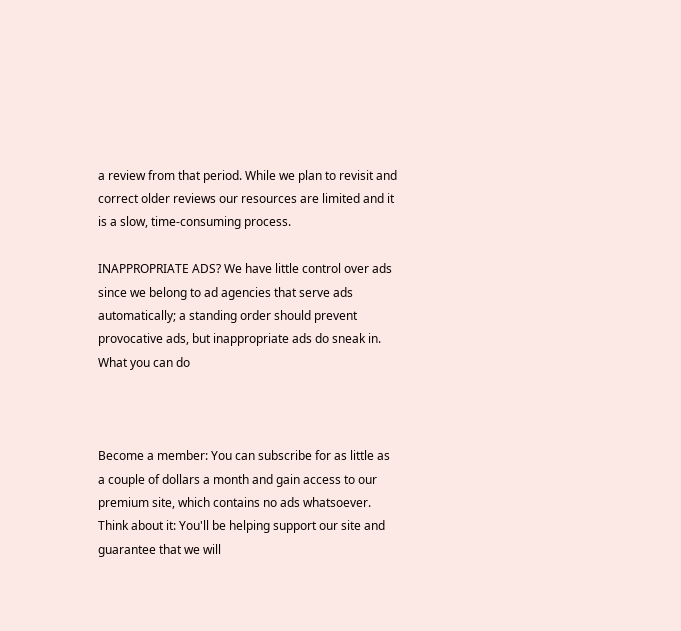a review from that period. While we plan to revisit and correct older reviews our resources are limited and it is a slow, time-consuming process.

INAPPROPRIATE ADS? We have little control over ads since we belong to ad agencies that serve ads automatically; a standing order should prevent provocative ads, but inappropriate ads do sneak in.
What you can do



Become a member: You can subscribe for as little as a couple of dollars a month and gain access to our premium site, which contains no ads whatsoever. Think about it: You'll be helping support our site and guarantee that we will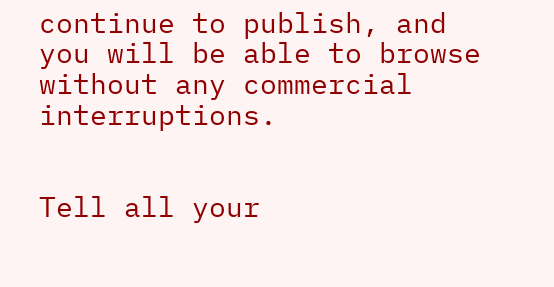continue to publish, and you will be able to browse without any commercial interruptions.


Tell all your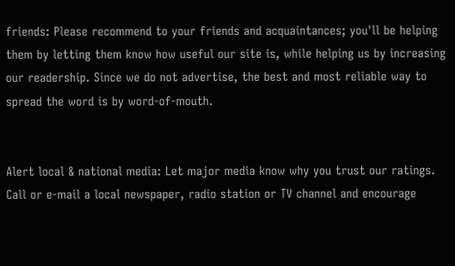friends: Please recommend to your friends and acquaintances; you'll be helping them by letting them know how useful our site is, while helping us by increasing our readership. Since we do not advertise, the best and most reliable way to spread the word is by word-of-mouth.


Alert local & national media: Let major media know why you trust our ratings. Call or e-mail a local newspaper, radio station or TV channel and encourage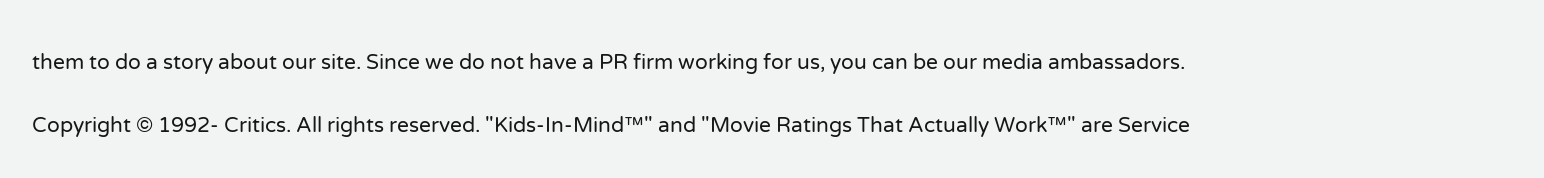them to do a story about our site. Since we do not have a PR firm working for us, you can be our media ambassadors.

Copyright © 1992- Critics. All rights reserved. "Kids-In-Mind™" and "Movie Ratings That Actually Work™" are Service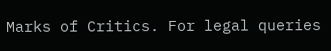Marks of Critics. For legal queries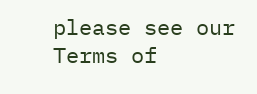please see our Terms of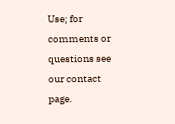Use; for comments or questions see our contact page.